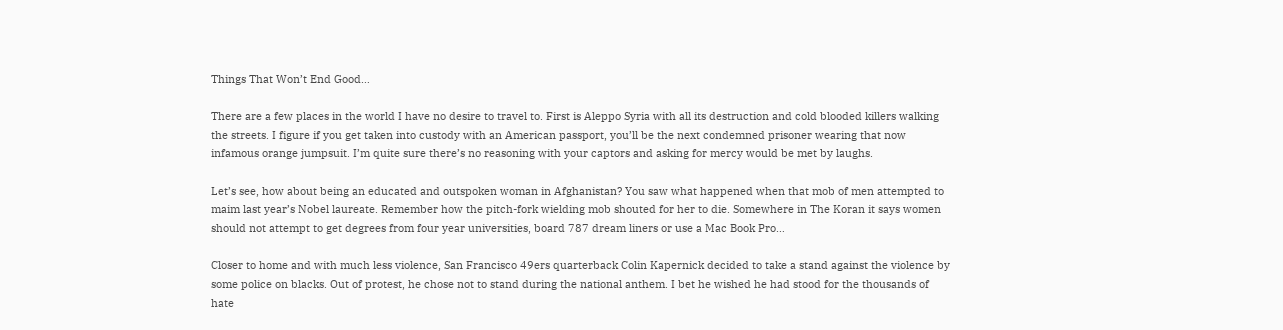Things That Won’t End Good…

There are a few places in the world I have no desire to travel to. First is Aleppo Syria with all its destruction and cold blooded killers walking the streets. I figure if you get taken into custody with an American passport, you’ll be the next condemned prisoner wearing that now infamous orange jumpsuit. I’m quite sure there’s no reasoning with your captors and asking for mercy would be met by laughs.

Let’s see, how about being an educated and outspoken woman in Afghanistan? You saw what happened when that mob of men attempted to maim last year’s Nobel laureate. Remember how the pitch-fork wielding mob shouted for her to die. Somewhere in The Koran it says women should not attempt to get degrees from four year universities, board 787 dream liners or use a Mac Book Pro…

Closer to home and with much less violence, San Francisco 49ers quarterback Colin Kapernick decided to take a stand against the violence by some police on blacks. Out of protest, he chose not to stand during the national anthem. I bet he wished he had stood for the thousands of hate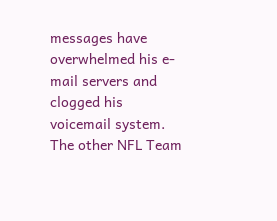messages have overwhelmed his e-mail servers and clogged his voicemail system. The other NFL Team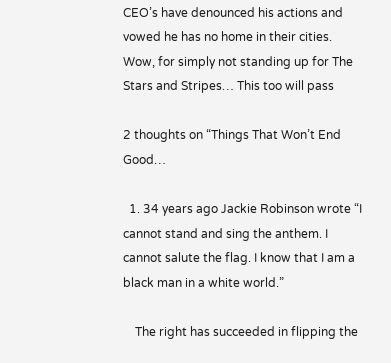CEO’s have denounced his actions and vowed he has no home in their cities. Wow, for simply not standing up for The Stars and Stripes… This too will pass

2 thoughts on “Things That Won’t End Good…

  1. 34 years ago Jackie Robinson wrote “I cannot stand and sing the anthem. I cannot salute the flag. I know that I am a black man in a white world.”

    The right has succeeded in flipping the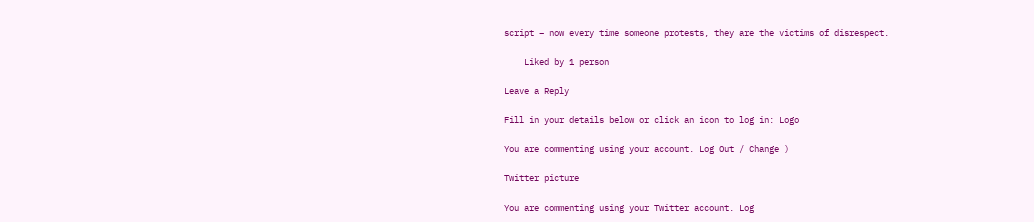script – now every time someone protests, they are the victims of disrespect.

    Liked by 1 person

Leave a Reply

Fill in your details below or click an icon to log in: Logo

You are commenting using your account. Log Out / Change )

Twitter picture

You are commenting using your Twitter account. Log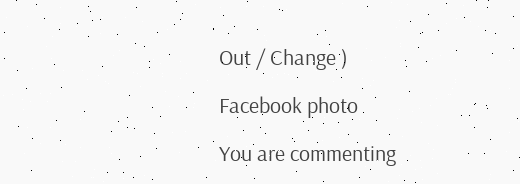Out / Change )

Facebook photo

You are commenting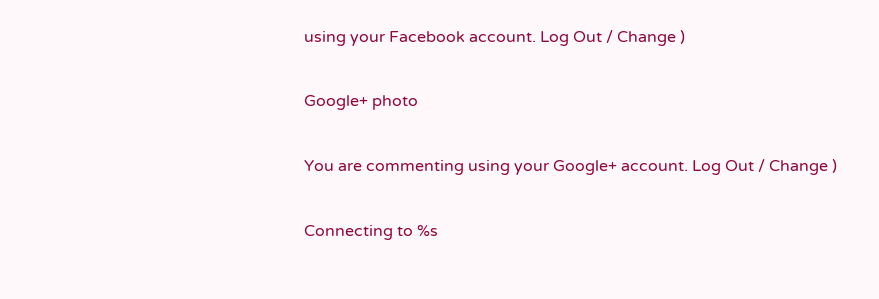using your Facebook account. Log Out / Change )

Google+ photo

You are commenting using your Google+ account. Log Out / Change )

Connecting to %s